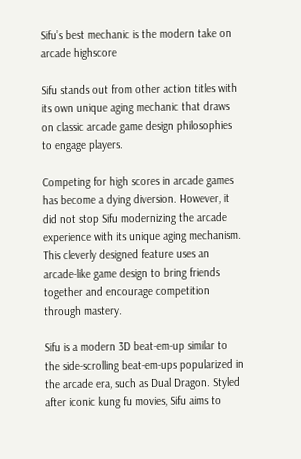Sifu’s best mechanic is the modern take on arcade highscore

Sifu stands out from other action titles with its own unique aging mechanic that draws on classic arcade game design philosophies to engage players.

Competing for high scores in arcade games has become a dying diversion. However, it did not stop Sifu modernizing the arcade experience with its unique aging mechanism. This cleverly designed feature uses an arcade-like game design to bring friends together and encourage competition through mastery.

Sifu is a modern 3D beat-em-up similar to the side-scrolling beat-em-ups popularized in the arcade era, such as Dual Dragon. Styled after iconic kung fu movies, Sifu aims to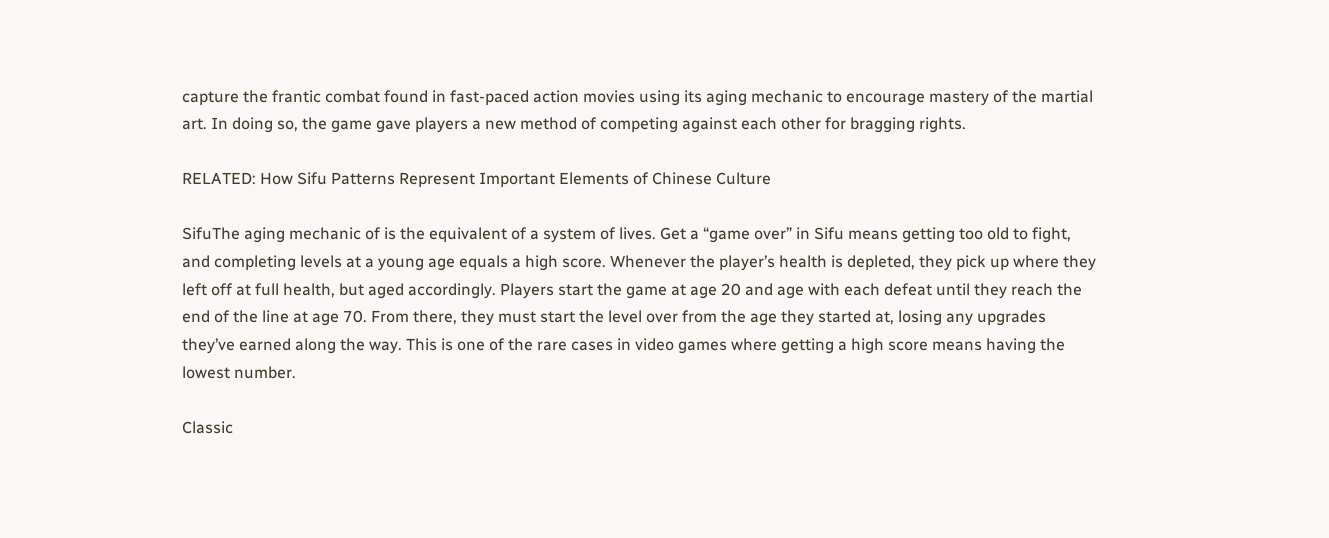capture the frantic combat found in fast-paced action movies using its aging mechanic to encourage mastery of the martial art. In doing so, the game gave players a new method of competing against each other for bragging rights.

RELATED: How Sifu Patterns Represent Important Elements of Chinese Culture

SifuThe aging mechanic of is the equivalent of a system of lives. Get a “game over” in Sifu means getting too old to fight, and completing levels at a young age equals a high score. Whenever the player’s health is depleted, they pick up where they left off at full health, but aged accordingly. Players start the game at age 20 and age with each defeat until they reach the end of the line at age 70. From there, they must start the level over from the age they started at, losing any upgrades they’ve earned along the way. This is one of the rare cases in video games where getting a high score means having the lowest number.

Classic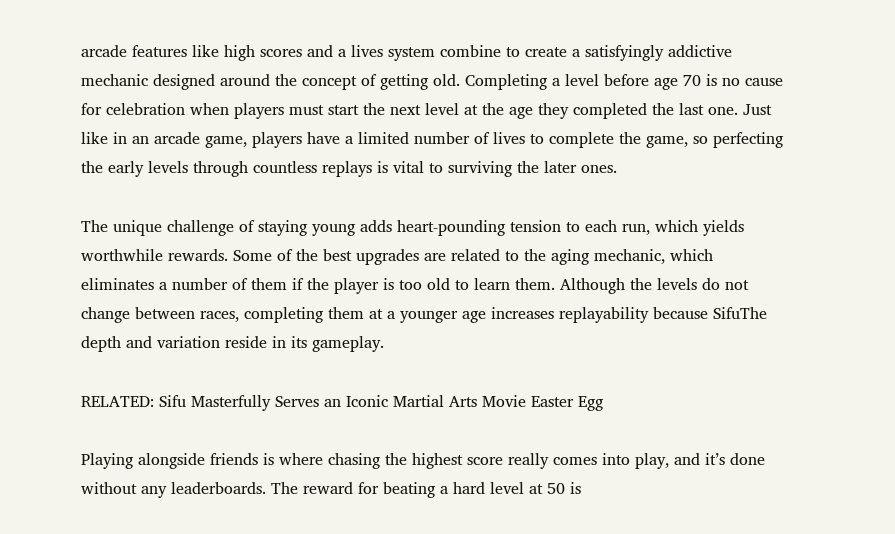arcade features like high scores and a lives system combine to create a satisfyingly addictive mechanic designed around the concept of getting old. Completing a level before age 70 is no cause for celebration when players must start the next level at the age they completed the last one. Just like in an arcade game, players have a limited number of lives to complete the game, so perfecting the early levels through countless replays is vital to surviving the later ones.

The unique challenge of staying young adds heart-pounding tension to each run, which yields worthwhile rewards. Some of the best upgrades are related to the aging mechanic, which eliminates a number of them if the player is too old to learn them. Although the levels do not change between races, completing them at a younger age increases replayability because SifuThe depth and variation reside in its gameplay.

RELATED: Sifu Masterfully Serves an Iconic Martial Arts Movie Easter Egg

Playing alongside friends is where chasing the highest score really comes into play, and it’s done without any leaderboards. The reward for beating a hard level at 50 is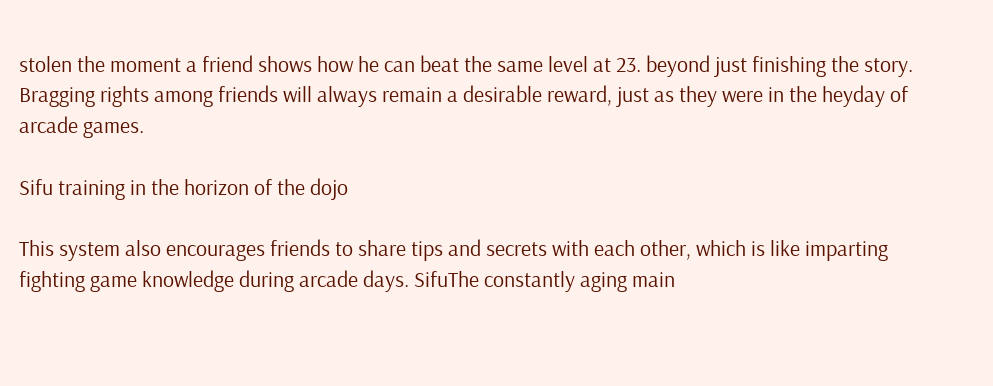stolen the moment a friend shows how he can beat the same level at 23. beyond just finishing the story. Bragging rights among friends will always remain a desirable reward, just as they were in the heyday of arcade games.

Sifu training in the horizon of the dojo

This system also encourages friends to share tips and secrets with each other, which is like imparting fighting game knowledge during arcade days. SifuThe constantly aging main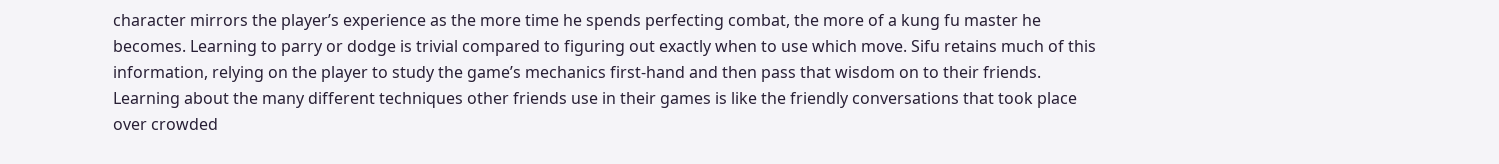character mirrors the player’s experience as the more time he spends perfecting combat, the more of a kung fu master he becomes. Learning to parry or dodge is trivial compared to figuring out exactly when to use which move. Sifu retains much of this information, relying on the player to study the game’s mechanics first-hand and then pass that wisdom on to their friends. Learning about the many different techniques other friends use in their games is like the friendly conversations that took place over crowded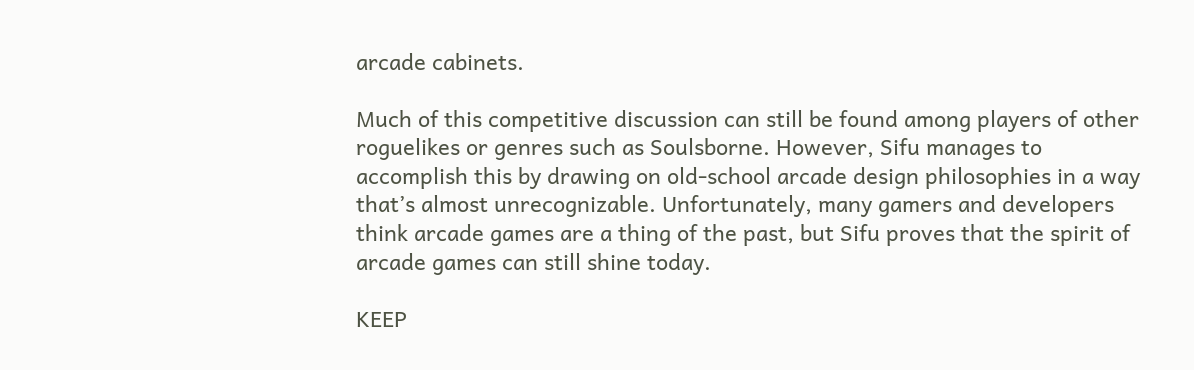arcade cabinets.

Much of this competitive discussion can still be found among players of other roguelikes or genres such as Soulsborne. However, Sifu manages to accomplish this by drawing on old-school arcade design philosophies in a way that’s almost unrecognizable. Unfortunately, many gamers and developers think arcade games are a thing of the past, but Sifu proves that the spirit of arcade games can still shine today.

KEEP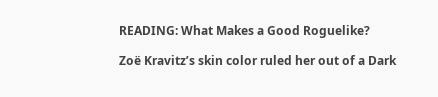READING: What Makes a Good Roguelike?

Zoë Kravitz’s skin color ruled her out of a Dark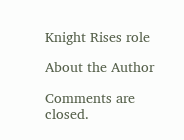Knight Rises role

About the Author

Comments are closed.